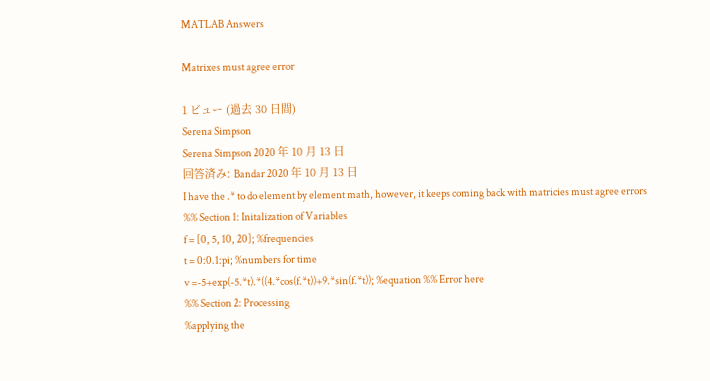MATLAB Answers

Matrixes must agree error

1 ビュー (過去 30 日間)
Serena Simpson
Serena Simpson 2020 年 10 月 13 日
回答済み: Bandar 2020 年 10 月 13 日
I have the .* to do element by element math, however, it keeps coming back with matricies must agree errors
%% Section 1: Initalization of Variables
f = [0, 5, 10, 20]; %frequencies
t = 0:0.1:pi; %numbers for time
v =-5+exp(-5.*t).*((4.*cos(f.*t))+9.*sin(f.*t)); %equation %% Error here
%% Section 2: Processing
%applying the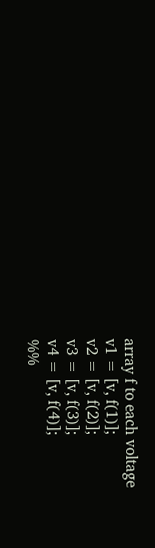array f to each voltage
v1 = [v, f(1)];
v2 = [v, f(2)];
v3 = [v, f(3)];
v4 = [v, f(4)];
%%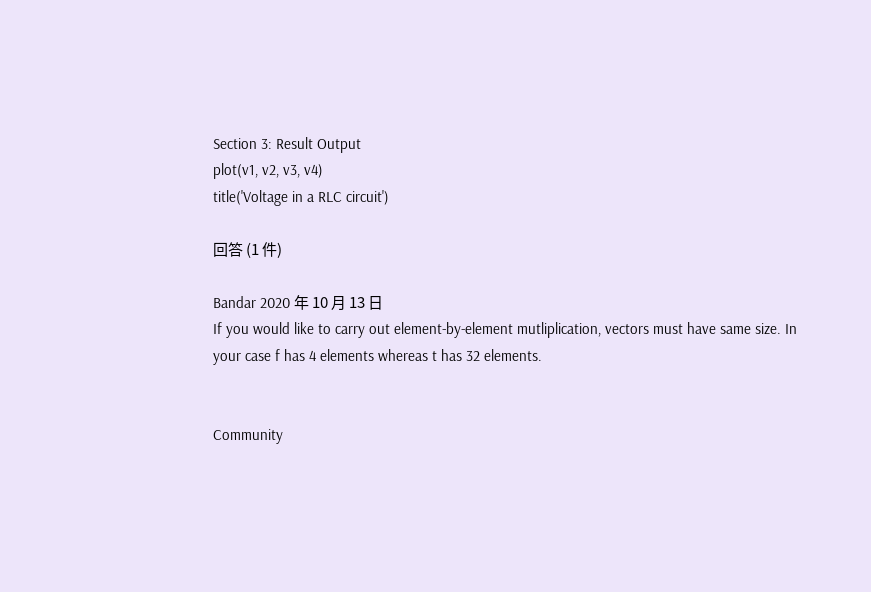Section 3: Result Output
plot(v1, v2, v3, v4)
title('Voltage in a RLC circuit')

回答 (1 件)

Bandar 2020 年 10 月 13 日
If you would like to carry out element-by-element mutliplication, vectors must have same size. In your case f has 4 elements whereas t has 32 elements.


Community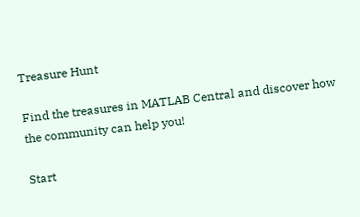Treasure Hunt

Find the treasures in MATLAB Central and discover how the community can help you!

Start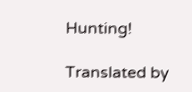Hunting!

Translated by